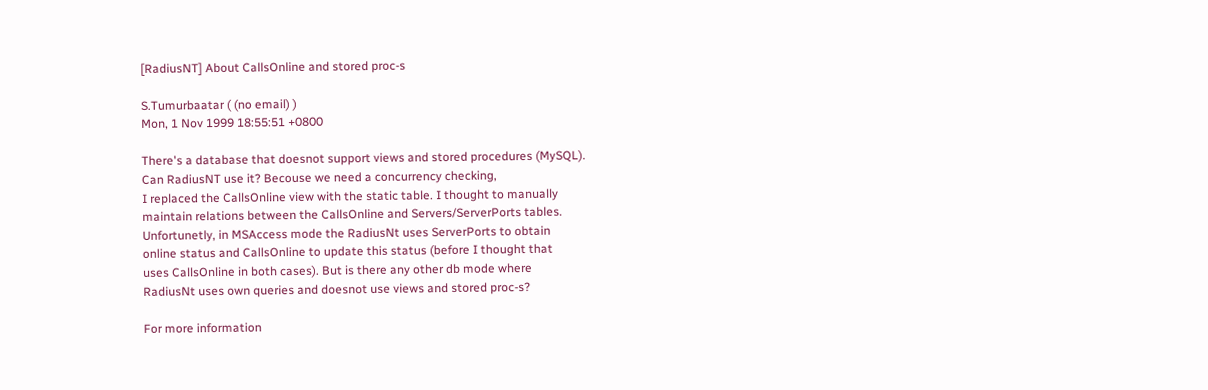[RadiusNT] About CallsOnline and stored proc-s

S.Tumurbaatar ( (no email) )
Mon, 1 Nov 1999 18:55:51 +0800

There's a database that doesnot support views and stored procedures (MySQL).
Can RadiusNT use it? Becouse we need a concurrency checking,
I replaced the CallsOnline view with the static table. I thought to manually
maintain relations between the CallsOnline and Servers/ServerPorts tables.
Unfortunetly, in MSAccess mode the RadiusNt uses ServerPorts to obtain
online status and CallsOnline to update this status (before I thought that
uses CallsOnline in both cases). But is there any other db mode where
RadiusNt uses own queries and doesnot use views and stored proc-s?

For more information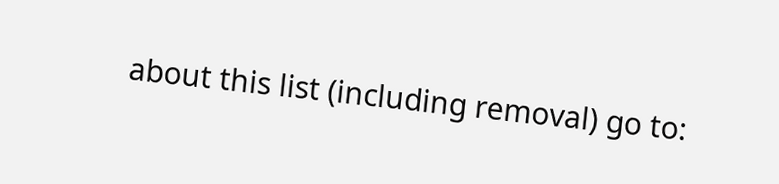about this list (including removal) go to: